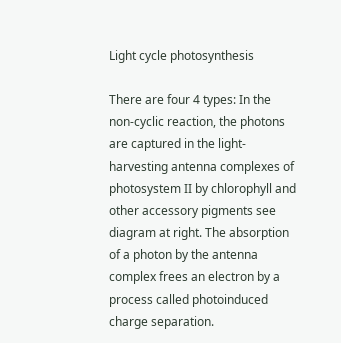Light cycle photosynthesis

There are four 4 types: In the non-cyclic reaction, the photons are captured in the light-harvesting antenna complexes of photosystem II by chlorophyll and other accessory pigments see diagram at right. The absorption of a photon by the antenna complex frees an electron by a process called photoinduced charge separation.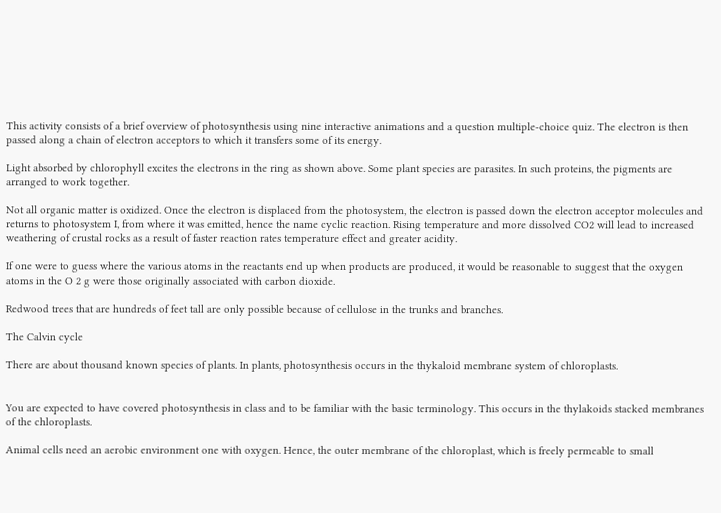This activity consists of a brief overview of photosynthesis using nine interactive animations and a question multiple-choice quiz. The electron is then passed along a chain of electron acceptors to which it transfers some of its energy.

Light absorbed by chlorophyll excites the electrons in the ring as shown above. Some plant species are parasites. In such proteins, the pigments are arranged to work together.

Not all organic matter is oxidized. Once the electron is displaced from the photosystem, the electron is passed down the electron acceptor molecules and returns to photosystem I, from where it was emitted, hence the name cyclic reaction. Rising temperature and more dissolved CO2 will lead to increased weathering of crustal rocks as a result of faster reaction rates temperature effect and greater acidity.

If one were to guess where the various atoms in the reactants end up when products are produced, it would be reasonable to suggest that the oxygen atoms in the O 2 g were those originally associated with carbon dioxide.

Redwood trees that are hundreds of feet tall are only possible because of cellulose in the trunks and branches.

The Calvin cycle

There are about thousand known species of plants. In plants, photosynthesis occurs in the thykaloid membrane system of chloroplasts.


You are expected to have covered photosynthesis in class and to be familiar with the basic terminology. This occurs in the thylakoids stacked membranes of the chloroplasts.

Animal cells need an aerobic environment one with oxygen. Hence, the outer membrane of the chloroplast, which is freely permeable to small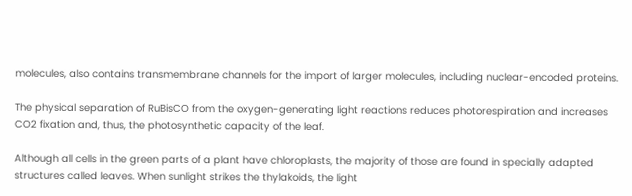molecules, also contains transmembrane channels for the import of larger molecules, including nuclear-encoded proteins.

The physical separation of RuBisCO from the oxygen-generating light reactions reduces photorespiration and increases CO2 fixation and, thus, the photosynthetic capacity of the leaf.

Although all cells in the green parts of a plant have chloroplasts, the majority of those are found in specially adapted structures called leaves. When sunlight strikes the thylakoids, the light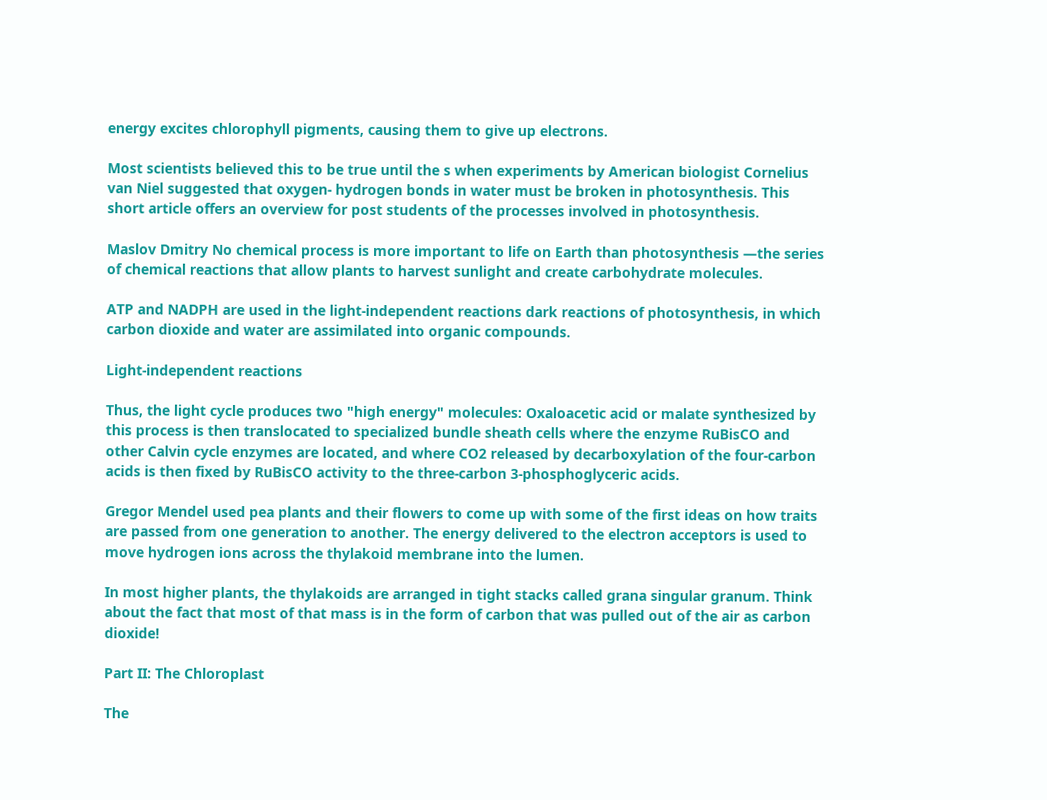energy excites chlorophyll pigments, causing them to give up electrons.

Most scientists believed this to be true until the s when experiments by American biologist Cornelius van Niel suggested that oxygen- hydrogen bonds in water must be broken in photosynthesis. This short article offers an overview for post students of the processes involved in photosynthesis.

Maslov Dmitry No chemical process is more important to life on Earth than photosynthesis —the series of chemical reactions that allow plants to harvest sunlight and create carbohydrate molecules.

ATP and NADPH are used in the light-independent reactions dark reactions of photosynthesis, in which carbon dioxide and water are assimilated into organic compounds.

Light-independent reactions

Thus, the light cycle produces two "high energy" molecules: Oxaloacetic acid or malate synthesized by this process is then translocated to specialized bundle sheath cells where the enzyme RuBisCO and other Calvin cycle enzymes are located, and where CO2 released by decarboxylation of the four-carbon acids is then fixed by RuBisCO activity to the three-carbon 3-phosphoglyceric acids.

Gregor Mendel used pea plants and their flowers to come up with some of the first ideas on how traits are passed from one generation to another. The energy delivered to the electron acceptors is used to move hydrogen ions across the thylakoid membrane into the lumen.

In most higher plants, the thylakoids are arranged in tight stacks called grana singular granum. Think about the fact that most of that mass is in the form of carbon that was pulled out of the air as carbon dioxide!

Part II: The Chloroplast

The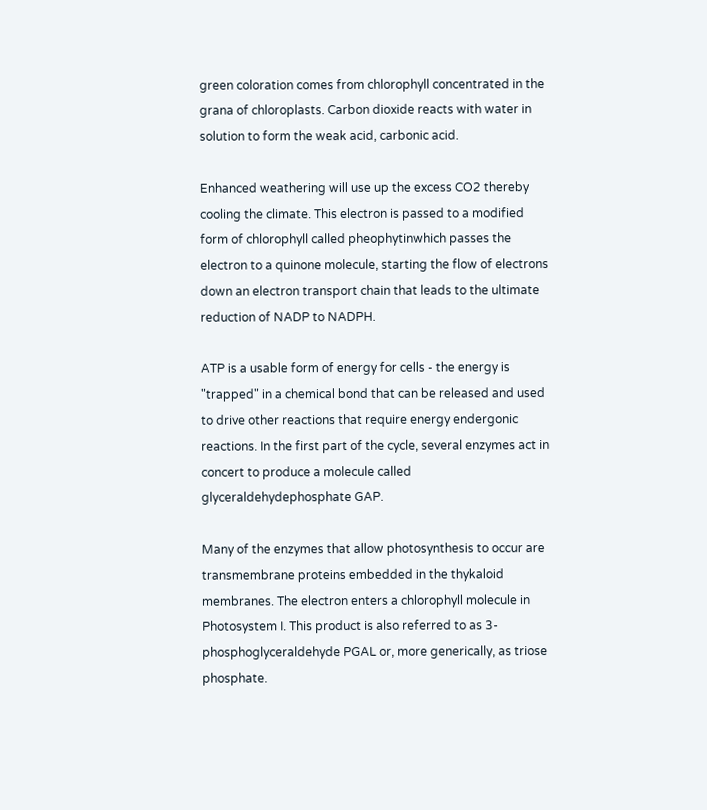green coloration comes from chlorophyll concentrated in the grana of chloroplasts. Carbon dioxide reacts with water in solution to form the weak acid, carbonic acid.

Enhanced weathering will use up the excess CO2 thereby cooling the climate. This electron is passed to a modified form of chlorophyll called pheophytinwhich passes the electron to a quinone molecule, starting the flow of electrons down an electron transport chain that leads to the ultimate reduction of NADP to NADPH.

ATP is a usable form of energy for cells - the energy is "trapped" in a chemical bond that can be released and used to drive other reactions that require energy endergonic reactions. In the first part of the cycle, several enzymes act in concert to produce a molecule called glyceraldehydephosphate GAP.

Many of the enzymes that allow photosynthesis to occur are transmembrane proteins embedded in the thykaloid membranes. The electron enters a chlorophyll molecule in Photosystem I. This product is also referred to as 3-phosphoglyceraldehyde PGAL or, more generically, as triose phosphate.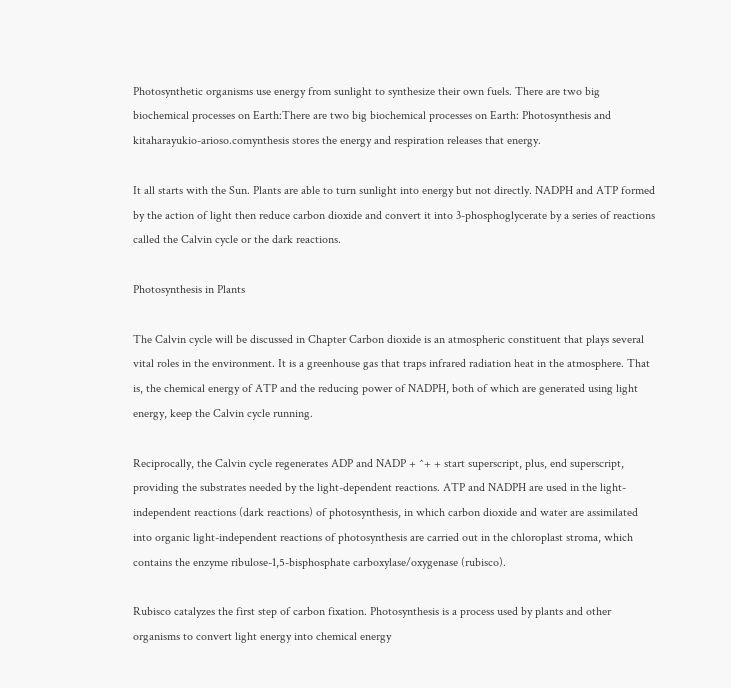Photosynthetic organisms use energy from sunlight to synthesize their own fuels. There are two big biochemical processes on Earth:There are two big biochemical processes on Earth: Photosynthesis and kitaharayukio-arioso.comynthesis stores the energy and respiration releases that energy.

It all starts with the Sun. Plants are able to turn sunlight into energy but not directly. NADPH and ATP formed by the action of light then reduce carbon dioxide and convert it into 3-phosphoglycerate by a series of reactions called the Calvin cycle or the dark reactions.

Photosynthesis in Plants

The Calvin cycle will be discussed in Chapter Carbon dioxide is an atmospheric constituent that plays several vital roles in the environment. It is a greenhouse gas that traps infrared radiation heat in the atmosphere. That is, the chemical energy of ATP and the reducing power of NADPH, both of which are generated using light energy, keep the Calvin cycle running.

Reciprocally, the Calvin cycle regenerates ADP and NADP + ^+ + start superscript, plus, end superscript, providing the substrates needed by the light-dependent reactions. ATP and NADPH are used in the light-independent reactions (dark reactions) of photosynthesis, in which carbon dioxide and water are assimilated into organic light-independent reactions of photosynthesis are carried out in the chloroplast stroma, which contains the enzyme ribulose-1,5-bisphosphate carboxylase/oxygenase (rubisco).

Rubisco catalyzes the first step of carbon fixation. Photosynthesis is a process used by plants and other organisms to convert light energy into chemical energy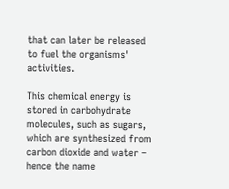that can later be released to fuel the organisms' activities.

This chemical energy is stored in carbohydrate molecules, such as sugars, which are synthesized from carbon dioxide and water – hence the name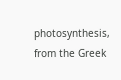photosynthesis, from the Greek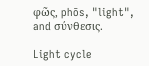φῶς, phōs, "light", and σύνθεσις.

Light cycle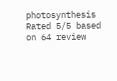photosynthesis
Rated 5/5 based on 64 review